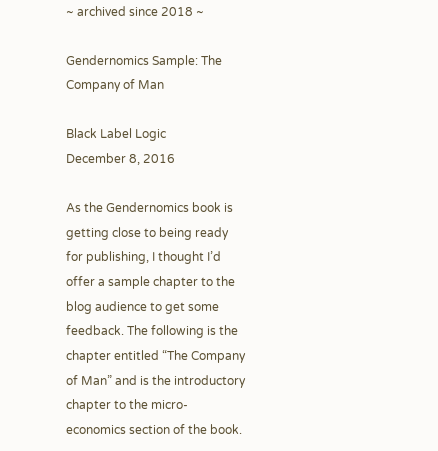~ archived since 2018 ~

Gendernomics Sample: The Company of Man

Black Label Logic
December 8, 2016

As the Gendernomics book is getting close to being ready for publishing, I thought I’d offer a sample chapter to the blog audience to get some feedback. The following is the chapter entitled “The Company of Man” and is the introductory chapter to the micro-economics section of the book.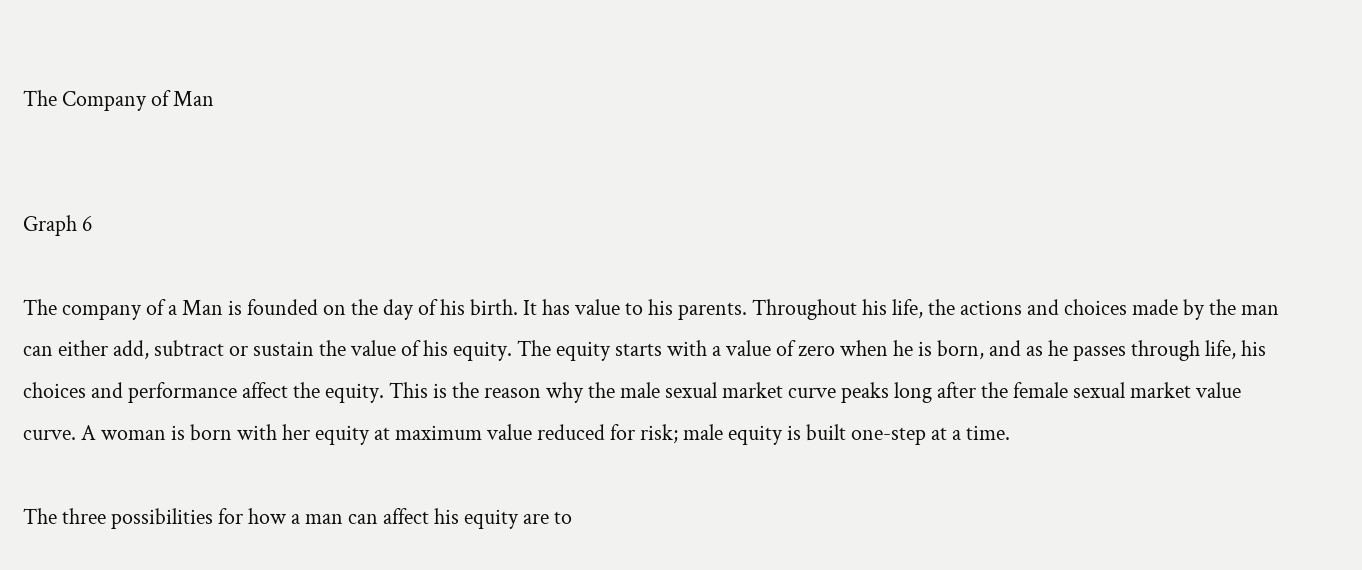The Company of Man


Graph 6

The company of a Man is founded on the day of his birth. It has value to his parents. Throughout his life, the actions and choices made by the man can either add, subtract or sustain the value of his equity. The equity starts with a value of zero when he is born, and as he passes through life, his choices and performance affect the equity. This is the reason why the male sexual market curve peaks long after the female sexual market value curve. A woman is born with her equity at maximum value reduced for risk; male equity is built one-step at a time.

The three possibilities for how a man can affect his equity are to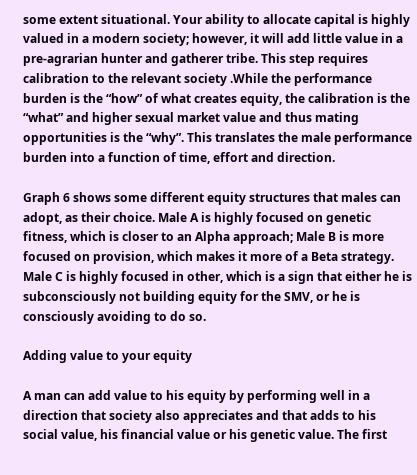some extent situational. Your ability to allocate capital is highly valued in a modern society; however, it will add little value in a pre-agrarian hunter and gatherer tribe. This step requires calibration to the relevant society .While the performance burden is the “how” of what creates equity, the calibration is the “what” and higher sexual market value and thus mating opportunities is the “why”. This translates the male performance burden into a function of time, effort and direction.

Graph 6 shows some different equity structures that males can adopt, as their choice. Male A is highly focused on genetic fitness, which is closer to an Alpha approach; Male B is more focused on provision, which makes it more of a Beta strategy. Male C is highly focused in other, which is a sign that either he is subconsciously not building equity for the SMV, or he is consciously avoiding to do so.

Adding value to your equity

A man can add value to his equity by performing well in a direction that society also appreciates and that adds to his social value, his financial value or his genetic value. The first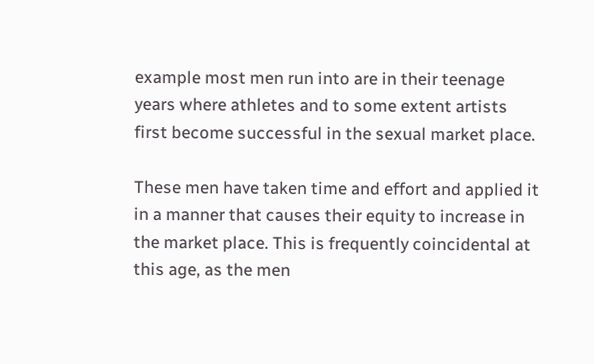example most men run into are in their teenage years where athletes and to some extent artists first become successful in the sexual market place.

These men have taken time and effort and applied it in a manner that causes their equity to increase in the market place. This is frequently coincidental at this age, as the men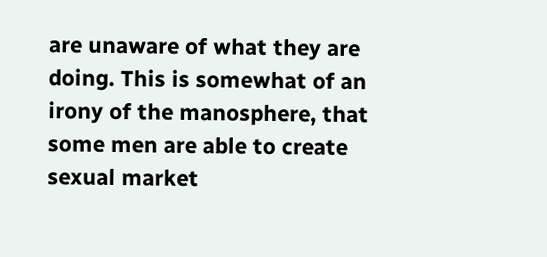are unaware of what they are doing. This is somewhat of an irony of the manosphere, that some men are able to create sexual market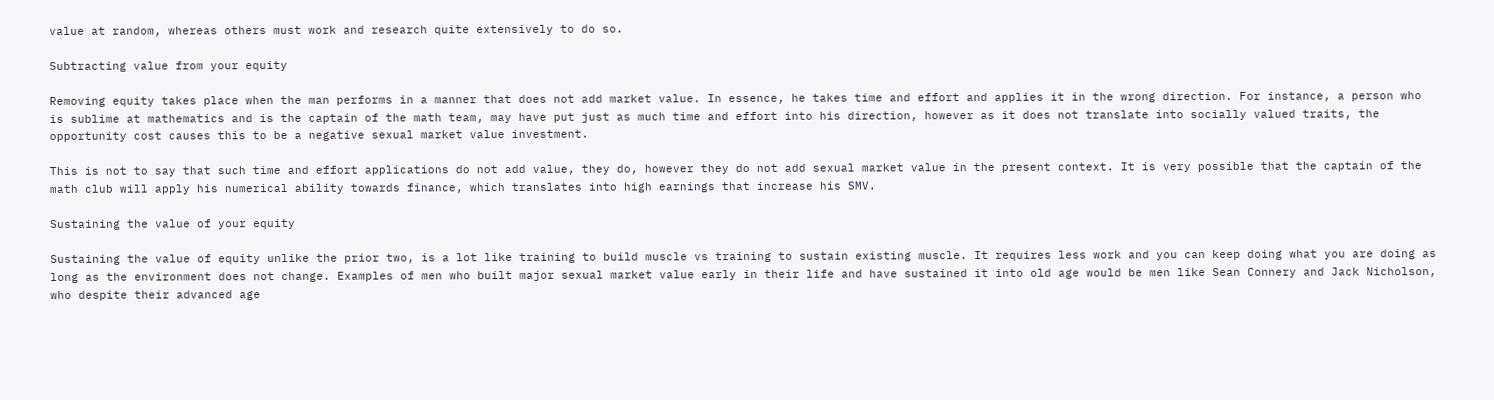value at random, whereas others must work and research quite extensively to do so.

Subtracting value from your equity

Removing equity takes place when the man performs in a manner that does not add market value. In essence, he takes time and effort and applies it in the wrong direction. For instance, a person who is sublime at mathematics and is the captain of the math team, may have put just as much time and effort into his direction, however as it does not translate into socially valued traits, the opportunity cost causes this to be a negative sexual market value investment.

This is not to say that such time and effort applications do not add value, they do, however they do not add sexual market value in the present context. It is very possible that the captain of the math club will apply his numerical ability towards finance, which translates into high earnings that increase his SMV.

Sustaining the value of your equity

Sustaining the value of equity unlike the prior two, is a lot like training to build muscle vs training to sustain existing muscle. It requires less work and you can keep doing what you are doing as long as the environment does not change. Examples of men who built major sexual market value early in their life and have sustained it into old age would be men like Sean Connery and Jack Nicholson, who despite their advanced age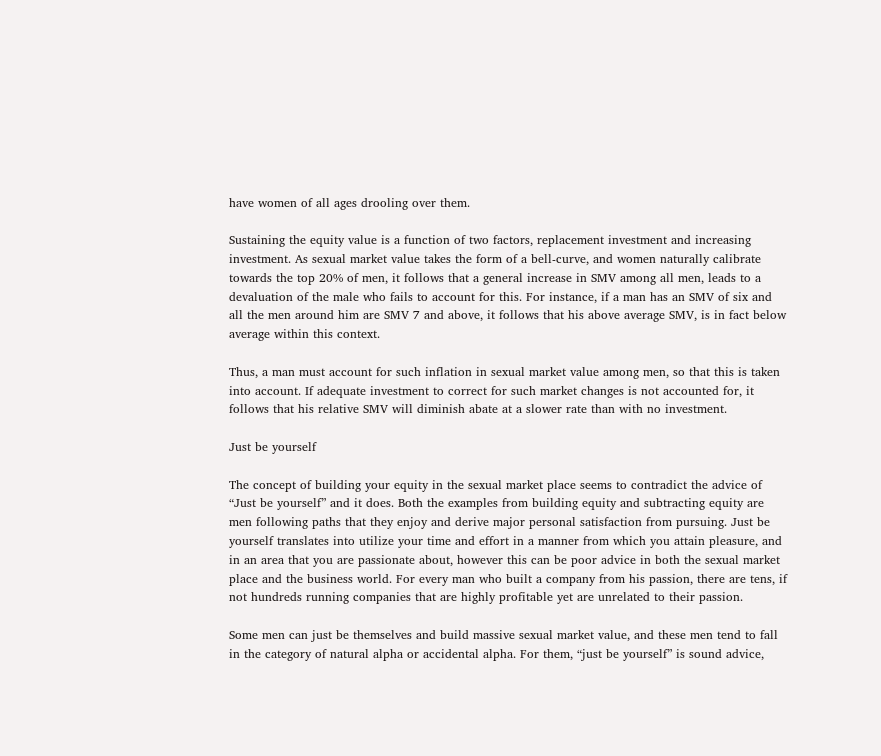have women of all ages drooling over them.

Sustaining the equity value is a function of two factors, replacement investment and increasing investment. As sexual market value takes the form of a bell-curve, and women naturally calibrate towards the top 20% of men, it follows that a general increase in SMV among all men, leads to a devaluation of the male who fails to account for this. For instance, if a man has an SMV of six and all the men around him are SMV 7 and above, it follows that his above average SMV, is in fact below average within this context.

Thus, a man must account for such inflation in sexual market value among men, so that this is taken into account. If adequate investment to correct for such market changes is not accounted for, it follows that his relative SMV will diminish abate at a slower rate than with no investment.

Just be yourself

The concept of building your equity in the sexual market place seems to contradict the advice of “Just be yourself” and it does. Both the examples from building equity and subtracting equity are men following paths that they enjoy and derive major personal satisfaction from pursuing. Just be yourself translates into utilize your time and effort in a manner from which you attain pleasure, and in an area that you are passionate about, however this can be poor advice in both the sexual market place and the business world. For every man who built a company from his passion, there are tens, if not hundreds running companies that are highly profitable yet are unrelated to their passion.

Some men can just be themselves and build massive sexual market value, and these men tend to fall in the category of natural alpha or accidental alpha. For them, “just be yourself” is sound advice,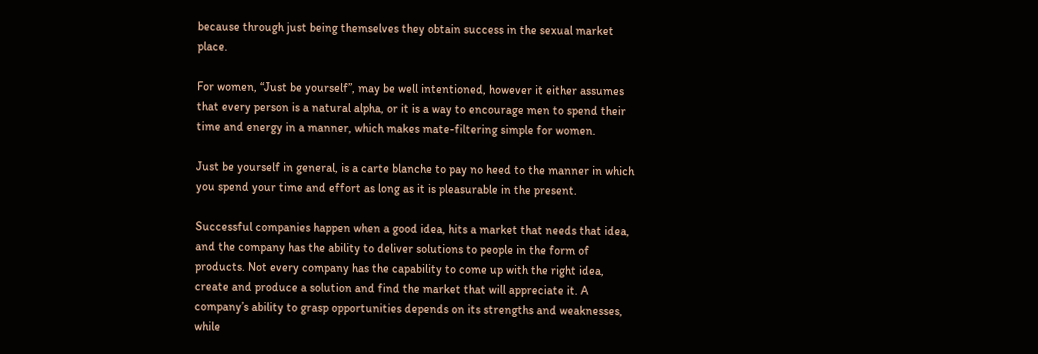because through just being themselves they obtain success in the sexual market place.

For women, “Just be yourself”, may be well intentioned, however it either assumes that every person is a natural alpha, or it is a way to encourage men to spend their time and energy in a manner, which makes mate-filtering simple for women.

Just be yourself in general, is a carte blanche to pay no heed to the manner in which you spend your time and effort as long as it is pleasurable in the present.

Successful companies happen when a good idea, hits a market that needs that idea, and the company has the ability to deliver solutions to people in the form of products. Not every company has the capability to come up with the right idea, create and produce a solution and find the market that will appreciate it. A company’s ability to grasp opportunities depends on its strengths and weaknesses, while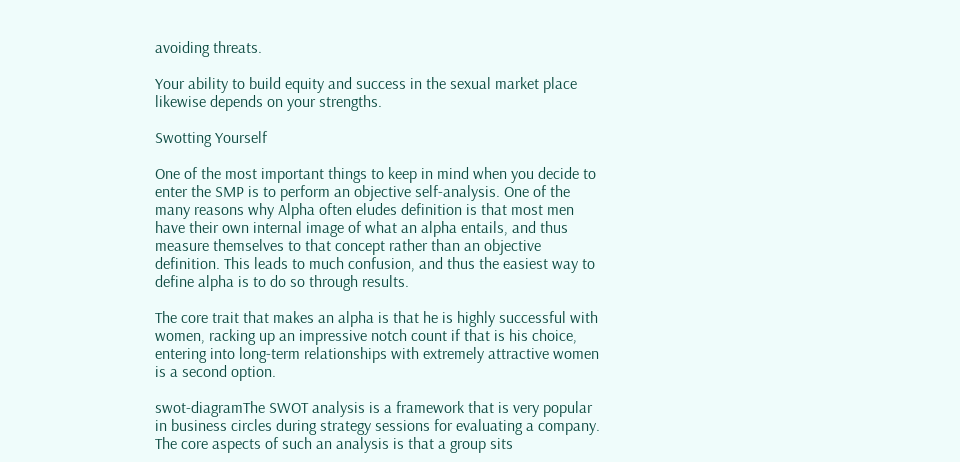avoiding threats.

Your ability to build equity and success in the sexual market place likewise depends on your strengths.

Swotting Yourself

One of the most important things to keep in mind when you decide to enter the SMP is to perform an objective self-analysis. One of the many reasons why Alpha often eludes definition is that most men have their own internal image of what an alpha entails, and thus measure themselves to that concept rather than an objective definition. This leads to much confusion, and thus the easiest way to define alpha is to do so through results.

The core trait that makes an alpha is that he is highly successful with women, racking up an impressive notch count if that is his choice, entering into long-term relationships with extremely attractive women is a second option.

swot-diagramThe SWOT analysis is a framework that is very popular in business circles during strategy sessions for evaluating a company. The core aspects of such an analysis is that a group sits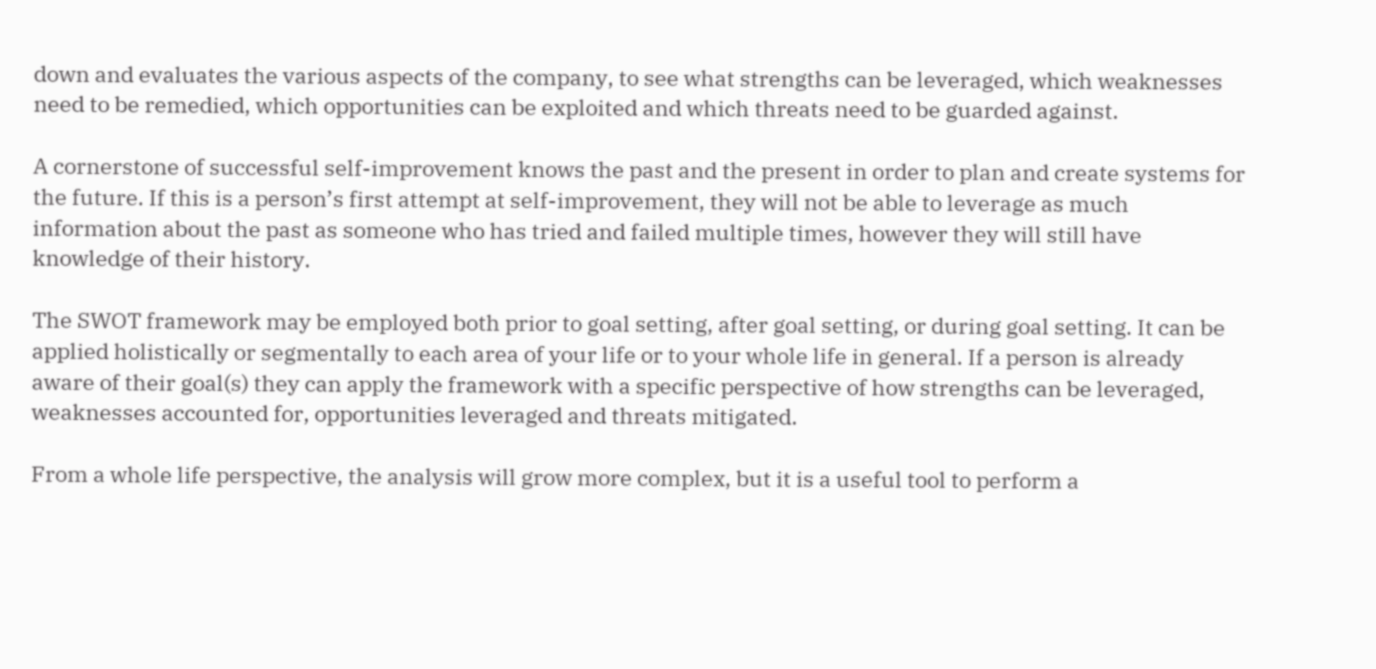down and evaluates the various aspects of the company, to see what strengths can be leveraged, which weaknesses need to be remedied, which opportunities can be exploited and which threats need to be guarded against.

A cornerstone of successful self-improvement knows the past and the present in order to plan and create systems for the future. If this is a person’s first attempt at self-improvement, they will not be able to leverage as much information about the past as someone who has tried and failed multiple times, however they will still have knowledge of their history.

The SWOT framework may be employed both prior to goal setting, after goal setting, or during goal setting. It can be applied holistically or segmentally to each area of your life or to your whole life in general. If a person is already aware of their goal(s) they can apply the framework with a specific perspective of how strengths can be leveraged, weaknesses accounted for, opportunities leveraged and threats mitigated.

From a whole life perspective, the analysis will grow more complex, but it is a useful tool to perform a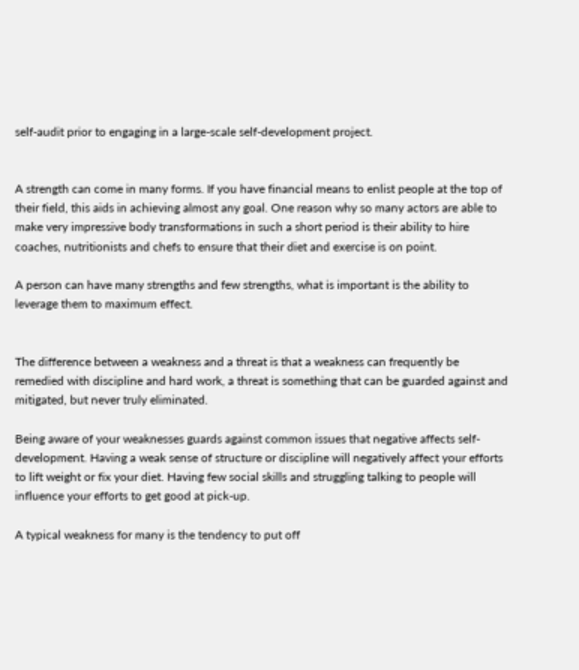self-audit prior to engaging in a large-scale self-development project.


A strength can come in many forms. If you have financial means to enlist people at the top of their field, this aids in achieving almost any goal. One reason why so many actors are able to make very impressive body transformations in such a short period is their ability to hire coaches, nutritionists and chefs to ensure that their diet and exercise is on point.

A person can have many strengths and few strengths, what is important is the ability to leverage them to maximum effect.


The difference between a weakness and a threat is that a weakness can frequently be remedied with discipline and hard work, a threat is something that can be guarded against and mitigated, but never truly eliminated.

Being aware of your weaknesses guards against common issues that negative affects self-development. Having a weak sense of structure or discipline will negatively affect your efforts to lift weight or fix your diet. Having few social skills and struggling talking to people will influence your efforts to get good at pick-up.

A typical weakness for many is the tendency to put off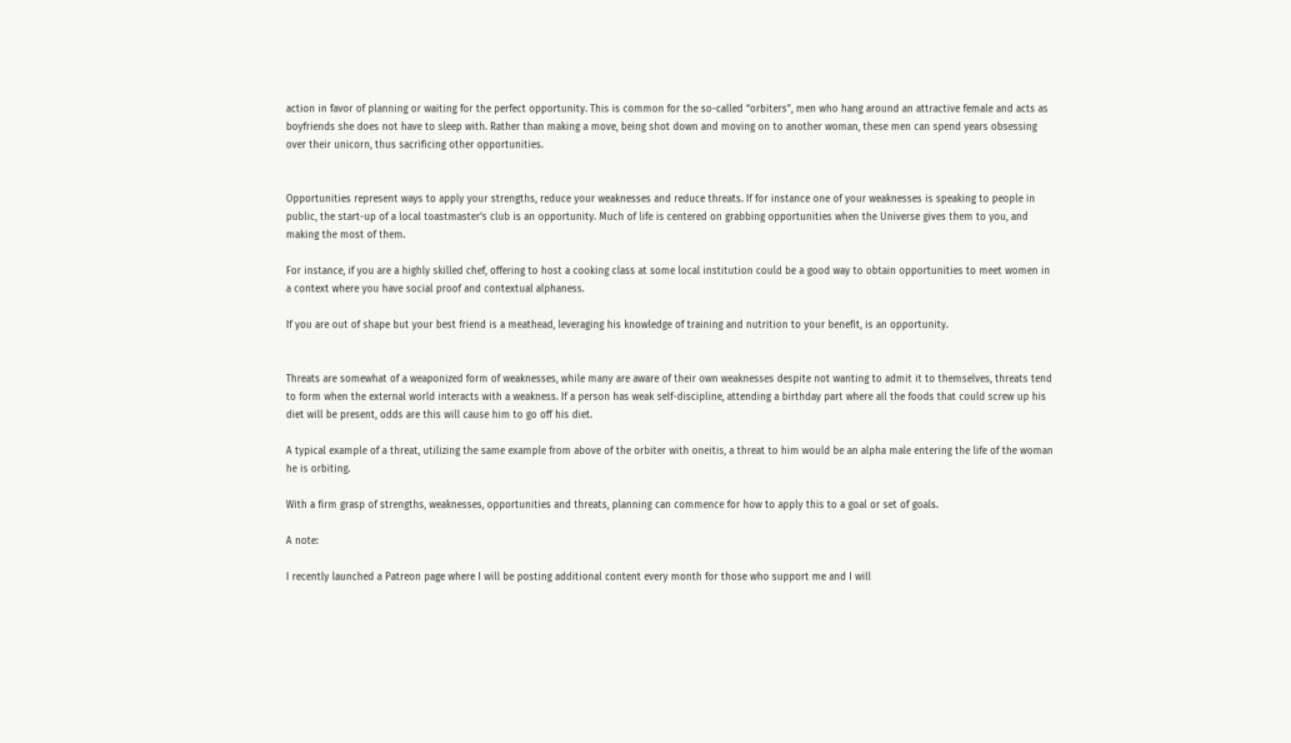action in favor of planning or waiting for the perfect opportunity. This is common for the so-called “orbiters”, men who hang around an attractive female and acts as boyfriends she does not have to sleep with. Rather than making a move, being shot down and moving on to another woman, these men can spend years obsessing over their unicorn, thus sacrificing other opportunities.


Opportunities represent ways to apply your strengths, reduce your weaknesses and reduce threats. If for instance one of your weaknesses is speaking to people in public, the start-up of a local toastmaster’s club is an opportunity. Much of life is centered on grabbing opportunities when the Universe gives them to you, and making the most of them.

For instance, if you are a highly skilled chef, offering to host a cooking class at some local institution could be a good way to obtain opportunities to meet women in a context where you have social proof and contextual alphaness.

If you are out of shape but your best friend is a meathead, leveraging his knowledge of training and nutrition to your benefit, is an opportunity.


Threats are somewhat of a weaponized form of weaknesses, while many are aware of their own weaknesses despite not wanting to admit it to themselves, threats tend to form when the external world interacts with a weakness. If a person has weak self-discipline, attending a birthday part where all the foods that could screw up his diet will be present, odds are this will cause him to go off his diet.

A typical example of a threat, utilizing the same example from above of the orbiter with oneitis, a threat to him would be an alpha male entering the life of the woman he is orbiting.

With a firm grasp of strengths, weaknesses, opportunities and threats, planning can commence for how to apply this to a goal or set of goals.

A note:

I recently launched a Patreon page where I will be posting additional content every month for those who support me and I will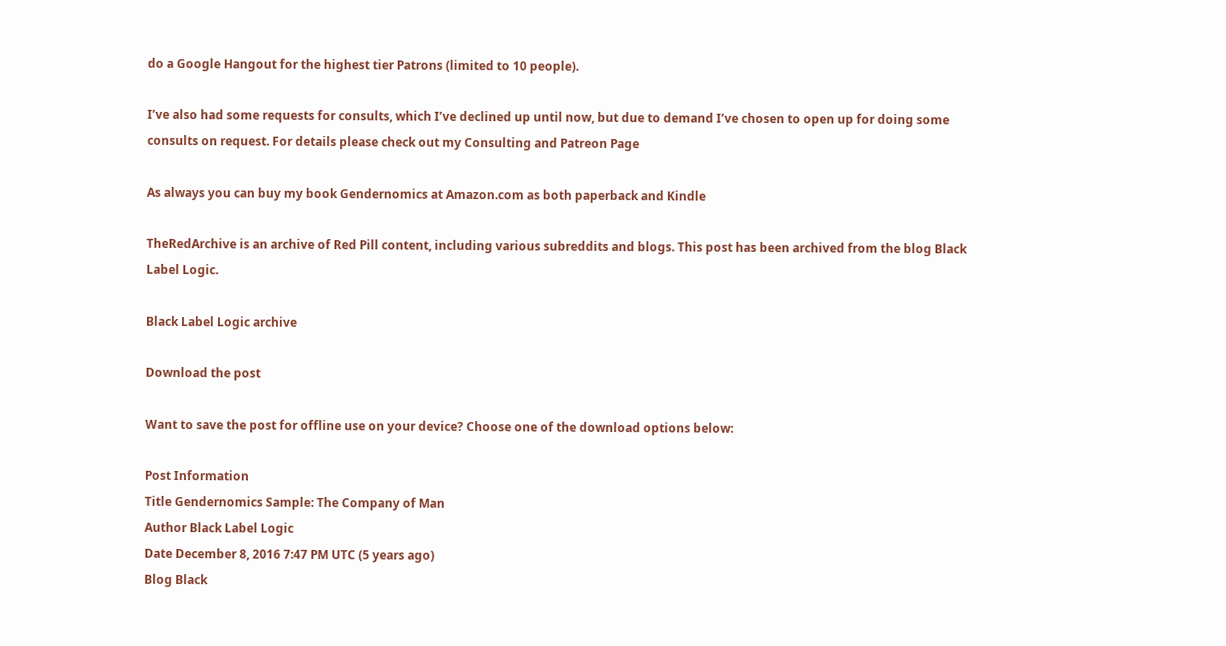do a Google Hangout for the highest tier Patrons (limited to 10 people).

I’ve also had some requests for consults, which I’ve declined up until now, but due to demand I’ve chosen to open up for doing some consults on request. For details please check out my Consulting and Patreon Page

As always you can buy my book Gendernomics at Amazon.com as both paperback and Kindle

TheRedArchive is an archive of Red Pill content, including various subreddits and blogs. This post has been archived from the blog Black Label Logic.

Black Label Logic archive

Download the post

Want to save the post for offline use on your device? Choose one of the download options below:

Post Information
Title Gendernomics Sample: The Company of Man
Author Black Label Logic
Date December 8, 2016 7:47 PM UTC (5 years ago)
Blog Black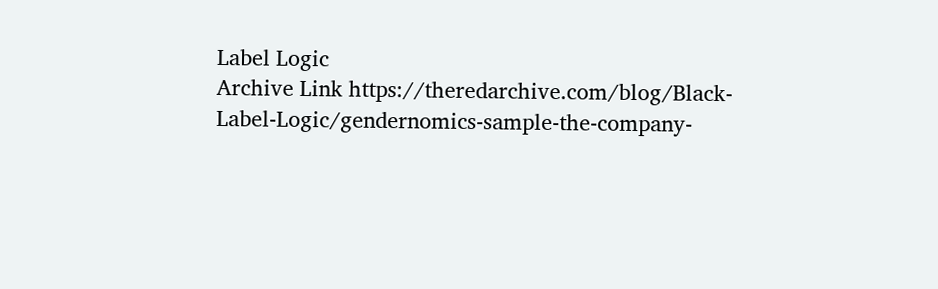Label Logic
Archive Link https://theredarchive.com/blog/Black-Label-Logic/gendernomics-sample-the-company-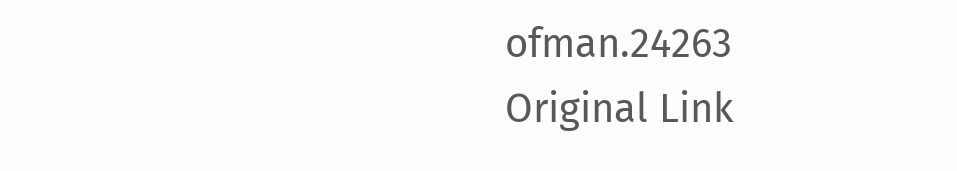ofman.24263
Original Link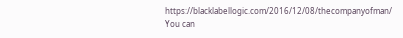https://blacklabellogic.com/2016/12/08/thecompanyofman/
You can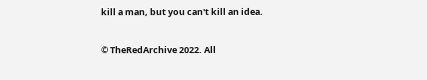kill a man, but you can't kill an idea.

© TheRedArchive 2022. All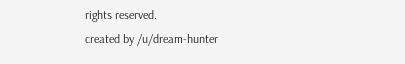rights reserved.
created by /u/dream-hunter